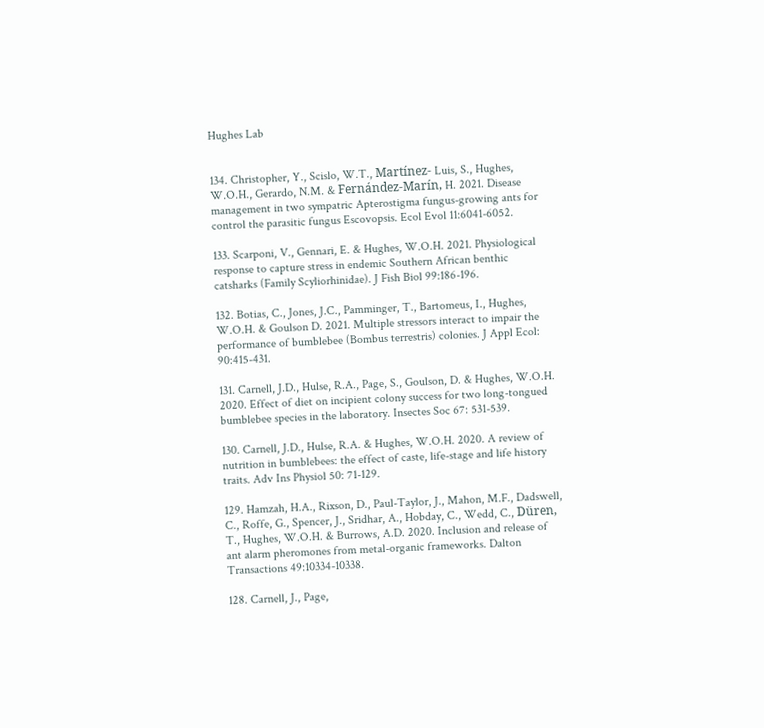Hughes Lab


134. Christopher, Y., Scislo, W.T., Martínez- Luis, S., Hughes, W.O.H., Gerardo, N.M. & Fernández-Marín, H. 2021. Disease management in two sympatric Apterostigma fungus-growing ants for control the parasitic fungus Escovopsis. Ecol Evol 11:6041-6052.

133. Scarponi, V., Gennari, E. & Hughes, W.O.H. 2021. Physiological response to capture stress in endemic Southern African benthic catsharks (Family Scyliorhinidae). J Fish Biol 99:186-196.

132. Botias, C., Jones, J.C., Pamminger, T., Bartomeus, I., Hughes, W.O.H. & Goulson D. 2021. Multiple stressors interact to impair the performance of bumblebee (Bombus terrestris) colonies. J Appl Ecol: 90:415-431.

131. Carnell, J.D., Hulse, R.A., Page, S., Goulson, D. & Hughes, W.O.H. 2020. Effect of diet on incipient colony success for two long-tongued bumblebee species in the laboratory. Insectes Soc 67: 531-539.

130. Carnell, J.D., Hulse, R.A. & Hughes, W.O.H. 2020. A review of nutrition in bumblebees: the effect of caste, life-stage and life history traits. Adv Ins Physiol 50: 71-129.

129. Hamzah, H.A., Rixson, D., Paul-Taylor, J., Mahon, M.F., Dadswell, C., Roffe, G., Spencer, J., Sridhar, A., Hobday, C., Wedd, C., Düren, T., Hughes, W.O.H. & Burrows, A.D. 2020. Inclusion and release of ant alarm pheromones from metal-organic frameworks. Dalton Transactions 49:10334-10338.

128. Carnell, J., Page,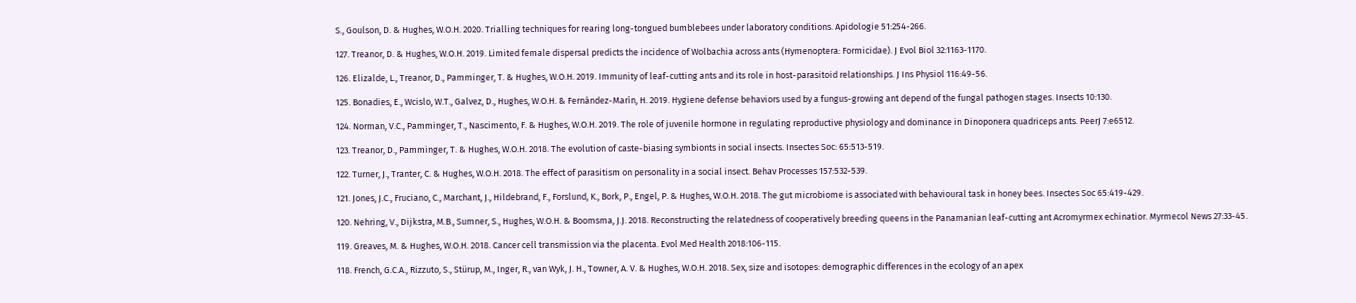S., Goulson, D. & Hughes, W.O.H. 2020. Trialling techniques for rearing long-tongued bumblebees under laboratory conditions. Apidologie 51:254-266.

127. Treanor, D. & Hughes, W.O.H. 2019. Limited female dispersal predicts the incidence of Wolbachia across ants (Hymenoptera: Formicidae). J Evol Biol 32:1163-1170.

126. Elizalde, L., Treanor, D., Pamminger, T. & Hughes, W.O.H. 2019. Immunity of leaf-cutting ants and its role in host-parasitoid relationships. J Ins Physiol 116:49-56.

125. Bonadies, E., Wcislo, W.T., Galvez, D., Hughes, W.O.H. & Fernández-Marín, H. 2019. Hygiene defense behaviors used by a fungus-growing ant depend of the fungal pathogen stages. Insects 10:130.

124. Norman, V.C., Pamminger, T., Nascimento, F. & Hughes, W.O.H. 2019. The role of juvenile hormone in regulating reproductive physiology and dominance in Dinoponera quadriceps ants. PeerJ 7:e6512.

123. Treanor, D., Pamminger, T. & Hughes, W.O.H. 2018. The evolution of caste-biasing symbionts in social insects. Insectes Soc: 65:513-519.

122. Turner, J., Tranter, C. & Hughes, W.O.H. 2018. The effect of parasitism on personality in a social insect. Behav Processes 157:532-539.

121. Jones, J.C., Fruciano, C., Marchant, J., Hildebrand, F., Forslund, K., Bork, P., Engel, P. & Hughes, W.O.H. 2018. The gut microbiome is associated with behavioural task in honey bees. Insectes Soc 65:419-429.

120. Nehring, V., Dijkstra, M.B., Sumner, S., Hughes, W.O.H. & Boomsma, J.J. 2018. Reconstructing the relatedness of cooperatively breeding queens in the Panamanian leaf-cutting ant Acromyrmex echinatior. Myrmecol News 27:33-45.

119. Greaves, M. & Hughes, W.O.H. 2018. Cancer cell transmission via the placenta. Evol Med Health 2018:106-115.

118. French, G.C.A., Rizzuto, S., Stürup, M., Inger, R., van Wyk, J. H., Towner, A. V. & Hughes, W.O.H. 2018. Sex, size and isotopes: demographic differences in the ecology of an apex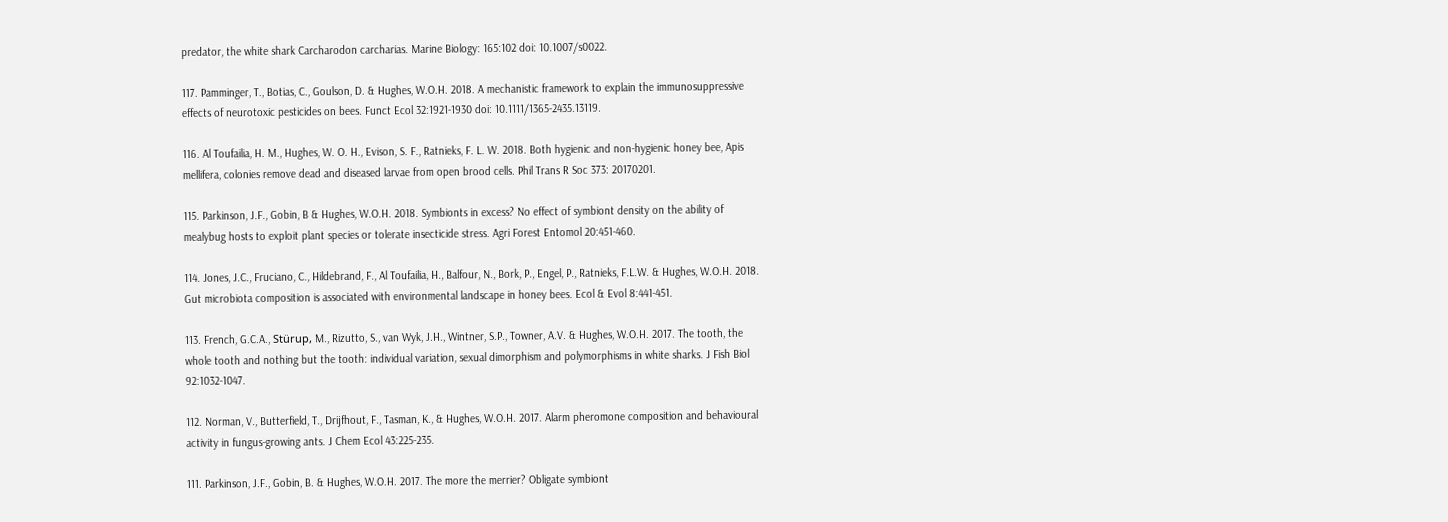predator, the white shark Carcharodon carcharias. Marine Biology: 165:102 doi: 10.1007/s0022.

117. Pamminger, T., Botias, C., Goulson, D. & Hughes, W.O.H. 2018. A mechanistic framework to explain the immunosuppressive effects of neurotoxic pesticides on bees. Funct Ecol 32:1921-1930 doi: 10.1111/1365-2435.13119.

116. Al Toufailia, H. M., Hughes, W. O. H., Evison, S. F., Ratnieks, F. L. W. 2018. Both hygienic and non-hygienic honey bee, Apis mellifera, colonies remove dead and diseased larvae from open brood cells. Phil Trans R Soc 373: 20170201.

115. Parkinson, J.F., Gobin, B & Hughes, W.O.H. 2018. Symbionts in excess? No effect of symbiont density on the ability of mealybug hosts to exploit plant species or tolerate insecticide stress. Agri Forest Entomol 20:451-460.

114. Jones, J.C., Fruciano, C., Hildebrand, F., Al Toufailia, H., Balfour, N., Bork, P., Engel, P., Ratnieks, F.L.W. & Hughes, W.O.H. 2018. Gut microbiota composition is associated with environmental landscape in honey bees. Ecol & Evol 8:441-451.

113. French, G.C.A., Stürup, M., Rizutto, S., van Wyk, J.H., Wintner, S.P., Towner, A.V. & Hughes, W.O.H. 2017. The tooth, the whole tooth and nothing but the tooth: individual variation, sexual dimorphism and polymorphisms in white sharks. J Fish Biol 92:1032-1047.

112. Norman, V., Butterfield, T., Drijfhout, F., Tasman, K., & Hughes, W.O.H. 2017. Alarm pheromone composition and behavioural activity in fungus-growing ants. J Chem Ecol 43:225-235.

111. Parkinson, J.F., Gobin, B. & Hughes, W.O.H. 2017. The more the merrier? Obligate symbiont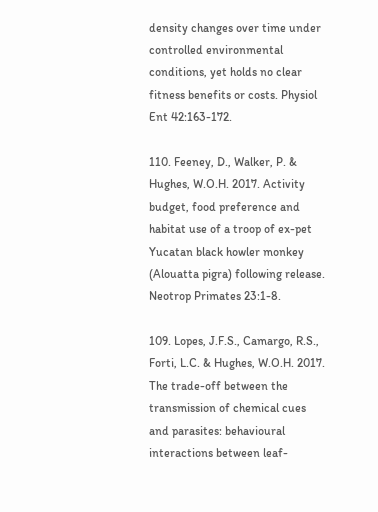density changes over time under controlled environmental conditions, yet holds no clear fitness benefits or costs. Physiol Ent 42:163-172.

110. Feeney, D., Walker, P. & Hughes, W.O.H. 2017. Activity budget, food preference and habitat use of a troop of ex-pet Yucatan black howler monkey (Alouatta pigra) following release. Neotrop Primates 23:1-8.

109. Lopes, J.F.S., Camargo, R.S., Forti, L.C. & Hughes, W.O.H. 2017. The trade-off between the transmission of chemical cues and parasites: behavioural interactions between leaf-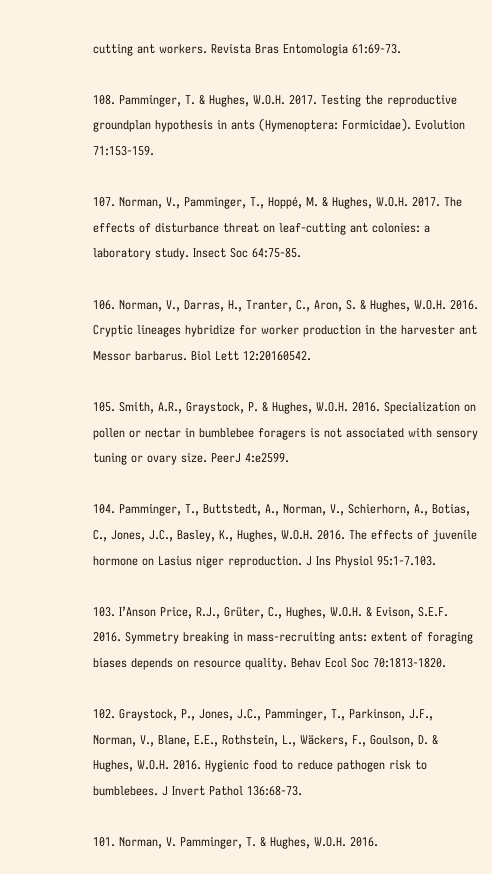cutting ant workers. Revista Bras Entomologia 61:69-73.

108. Pamminger, T. & Hughes, W.O.H. 2017. Testing the reproductive groundplan hypothesis in ants (Hymenoptera: Formicidae). Evolution 71:153-159.

107. Norman, V., Pamminger, T., Hoppé, M. & Hughes, W.O.H. 2017. The effects of disturbance threat on leaf-cutting ant colonies: a laboratory study. Insect Soc 64:75-85.

106. Norman, V., Darras, H., Tranter, C., Aron, S. & Hughes, W.O.H. 2016. Cryptic lineages hybridize for worker production in the harvester ant Messor barbarus. Biol Lett 12:20160542.

105. Smith, A.R., Graystock, P. & Hughes, W.O.H. 2016. Specialization on pollen or nectar in bumblebee foragers is not associated with sensory tuning or ovary size. PeerJ 4:e2599.

104. Pamminger, T., Buttstedt, A., Norman, V., Schierhorn, A., Botias, C., Jones, J.C., Basley, K., Hughes, W.O.H. 2016. The effects of juvenile hormone on Lasius niger reproduction. J Ins Physiol 95:1-7.103.

103. I’Anson Price, R.J., Grüter, C., Hughes, W.O.H. & Evison, S.E.F. 2016. Symmetry breaking in mass-recruiting ants: extent of foraging biases depends on resource quality. Behav Ecol Soc 70:1813-1820.

102. Graystock, P., Jones, J.C., Pamminger, T., Parkinson, J.F., Norman, V., Blane, E.E., Rothstein, L., Wäckers, F., Goulson, D. & Hughes, W.O.H. 2016. Hygienic food to reduce pathogen risk to bumblebees. J Invert Pathol 136:68-73.

101. Norman, V. Pamminger, T. & Hughes, W.O.H. 2016.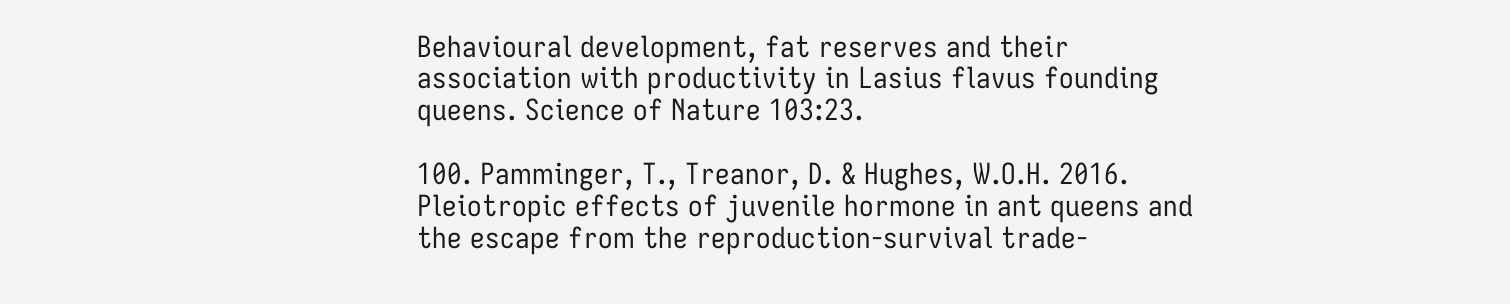Behavioural development, fat reserves and their association with productivity in Lasius flavus founding queens. Science of Nature 103:23.

100. Pamminger, T., Treanor, D. & Hughes, W.O.H. 2016. Pleiotropic effects of juvenile hormone in ant queens and the escape from the reproduction-survival trade-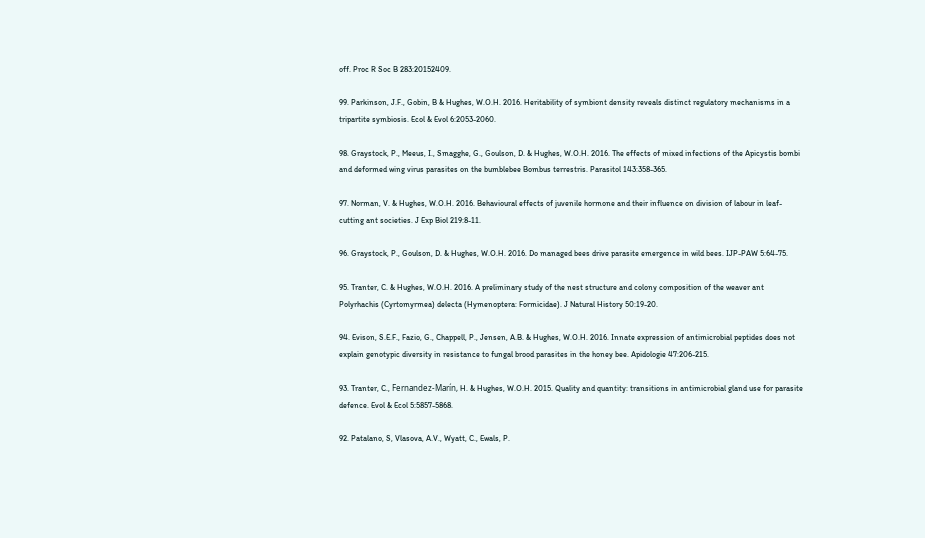off. Proc R Soc B 283:20152409.

99. Parkinson, J.F., Gobin, B & Hughes, W.O.H. 2016. Heritability of symbiont density reveals distinct regulatory mechanisms in a tripartite symbiosis. Ecol & Evol 6:2053-2060.

98. Graystock, P., Meeus, I., Smagghe, G., Goulson, D. & Hughes, W.O.H. 2016. The effects of mixed infections of the Apicystis bombi and deformed wing virus parasites on the bumblebee Bombus terrestris. Parasitol 143:358-365.

97. Norman, V. & Hughes, W.O.H. 2016. Behavioural effects of juvenile hormone and their influence on division of labour in leaf-cutting ant societies. J Exp Biol 219:8-11.

96. Graystock, P., Goulson, D. & Hughes, W.O.H. 2016. Do managed bees drive parasite emergence in wild bees. IJP-PAW 5:64-75.

95. Tranter, C. & Hughes, W.O.H. 2016. A preliminary study of the nest structure and colony composition of the weaver ant Polyrhachis (Cyrtomyrmea) delecta (Hymenoptera: Formicidae). J Natural History 50:19-20.

94. Evison, S.E.F., Fazio, G., Chappell, P., Jensen, A.B. & Hughes, W.O.H. 2016. Innate expression of antimicrobial peptides does not explain genotypic diversity in resistance to fungal brood parasites in the honey bee. Apidologie 47:206-215.

93. Tranter, C., Fernandez-Marín, H. & Hughes, W.O.H. 2015. Quality and quantity: transitions in antimicrobial gland use for parasite defence. Evol & Ecol 5:5857-5868.

92. Patalano, S, Vlasova, A.V., Wyatt, C., Ewals, P.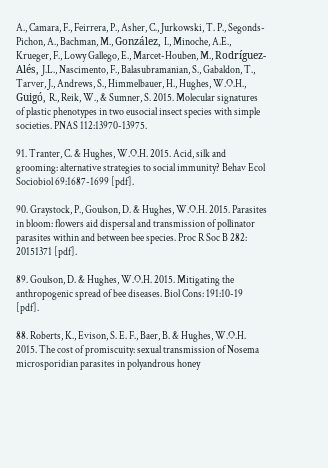A., Camara, F., Feirrera, P., Asher, C., Jurkowski, T. P., Segonds-Pichon, A., Bachman, M., González, I., Minoche, A.E., Krueger, F., Lowy Gallego, E., Marcet-Houben, M., Rodríguez-Alés, J.L., Nascimento, F., Balasubramanian, S., Gabaldon, T., Tarver, J., Andrews, S., Himmelbauer, H., Hughes, W.O.H., Guigó, R., Reik, W., & Sumner, S. 2015. Molecular signatures of plastic phenotypes in two eusocial insect species with simple societies. PNAS 112:13970-13975.

91. Tranter, C. & Hughes, W.O.H. 2015. Acid, silk and grooming: alternative strategies to social immunity? Behav Ecol Sociobiol 69:1687-1699 [pdf].

90. Graystock, P., Goulson, D. & Hughes, W.O.H. 2015. Parasites in bloom: flowers aid dispersal and transmission of pollinator parasites within and between bee species. Proc R Soc B 282: 20151371 [pdf].

89. Goulson, D. & Hughes, W.O.H. 2015. Mitigating the anthropogenic spread of bee diseases. Biol Cons: 191:10-19 [pdf].

88. Roberts, K., Evison, S. E. F., Baer, B. & Hughes, W.O.H. 2015. The cost of promiscuity: sexual transmission of Nosema microsporidian parasites in polyandrous honey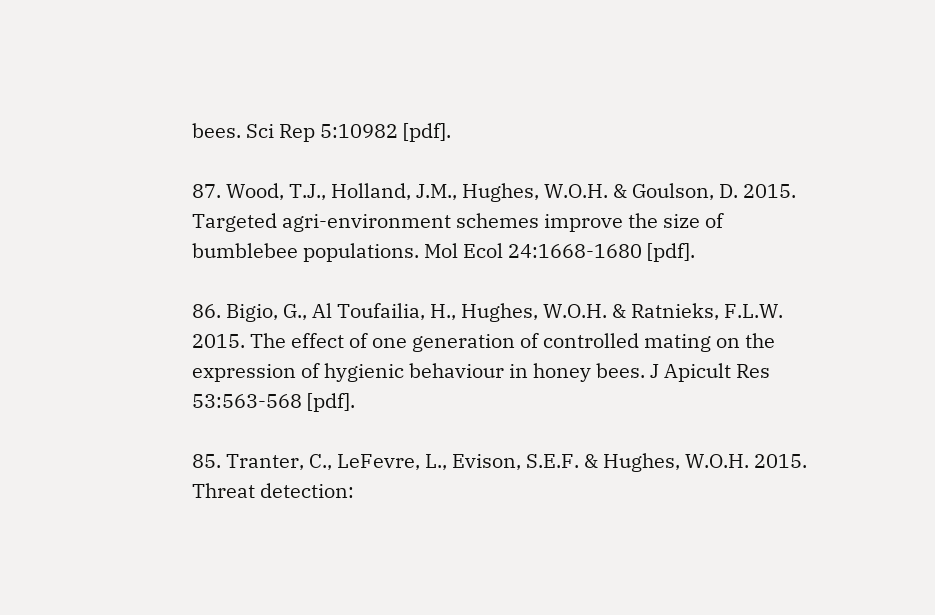bees. Sci Rep 5:10982 [pdf].

87. Wood, T.J., Holland, J.M., Hughes, W.O.H. & Goulson, D. 2015. Targeted agri-environment schemes improve the size of bumblebee populations. Mol Ecol 24:1668-1680 [pdf].

86. Bigio, G., Al Toufailia, H., Hughes, W.O.H. & Ratnieks, F.L.W. 2015. The effect of one generation of controlled mating on the expression of hygienic behaviour in honey bees. J Apicult Res 53:563-568 [pdf].

85. Tranter, C., LeFevre, L., Evison, S.E.F. & Hughes, W.O.H. 2015. Threat detection: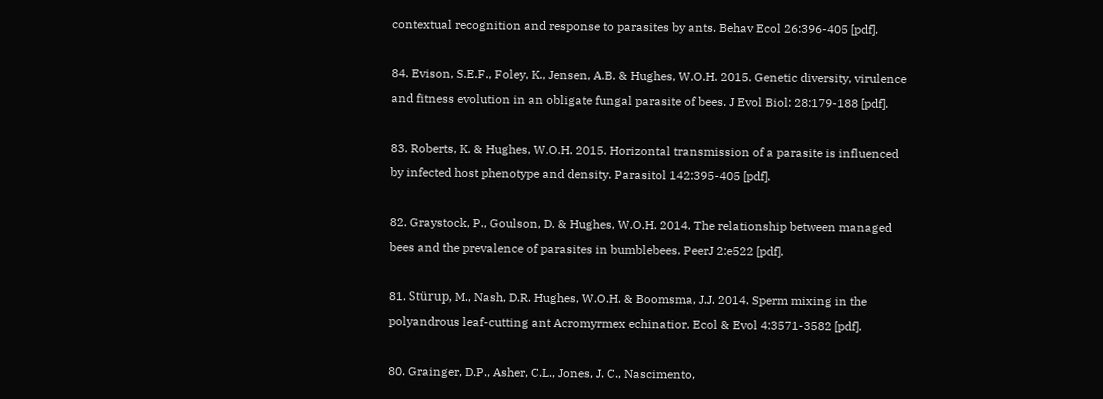contextual recognition and response to parasites by ants. Behav Ecol 26:396-405 [pdf].

84. Evison, S.E.F., Foley, K., Jensen, A.B. & Hughes, W.O.H. 2015. Genetic diversity, virulence and fitness evolution in an obligate fungal parasite of bees. J Evol Biol: 28:179-188 [pdf].

83. Roberts, K. & Hughes, W.O.H. 2015. Horizontal transmission of a parasite is influenced by infected host phenotype and density. Parasitol 142:395-405 [pdf].

82. Graystock, P., Goulson, D. & Hughes, W.O.H. 2014. The relationship between managed bees and the prevalence of parasites in bumblebees. PeerJ 2:e522 [pdf].

81. Stürup, M., Nash, D.R. Hughes, W.O.H. & Boomsma, J.J. 2014. Sperm mixing in the polyandrous leaf-cutting ant Acromyrmex echinatior. Ecol & Evol 4:3571-3582 [pdf].

80. Grainger, D.P., Asher, C.L., Jones, J. C., Nascimento,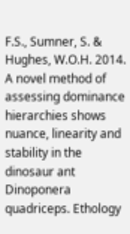F.S., Sumner, S. & Hughes, W.O.H. 2014. A novel method of assessing dominance hierarchies shows nuance, linearity and stability in the dinosaur ant Dinoponera quadriceps. Ethology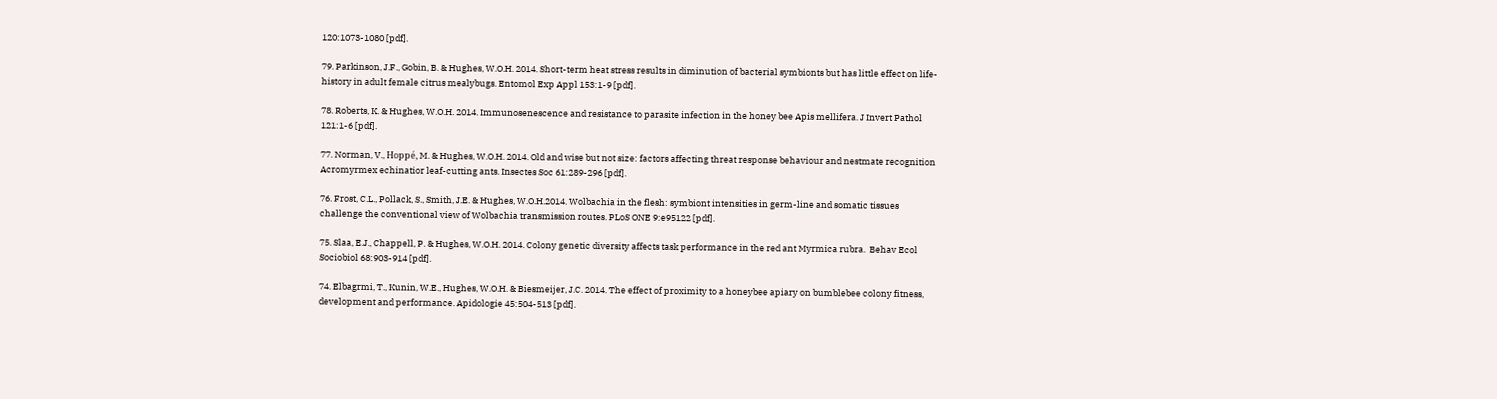120:1073-1080 [pdf].

79. Parkinson, J.F., Gobin, B. & Hughes, W.O.H. 2014. Short-term heat stress results in diminution of bacterial symbionts but has little effect on life-history in adult female citrus mealybugs. Entomol Exp Appl 153:1-9 [pdf].

78. Roberts, K. & Hughes, W.O.H. 2014. Immunosenescence and resistance to parasite infection in the honey bee Apis mellifera. J Invert Pathol 121:1-6 [pdf].

77. Norman, V., Hoppé, M. & Hughes, W.O.H. 2014. Old and wise but not size: factors affecting threat response behaviour and nestmate recognition Acromyrmex echinatior leaf-cutting ants. Insectes Soc 61:289-296 [pdf].

76. Frost, C.L., Pollack, S., Smith, J.E. & Hughes, W.O.H.2014. Wolbachia in the flesh: symbiont intensities in germ-line and somatic tissues challenge the conventional view of Wolbachia transmission routes. PLoS ONE 9:e95122 [pdf].

75. Slaa, E.J., Chappell, P. & Hughes, W.O.H. 2014. Colony genetic diversity affects task performance in the red ant Myrmica rubra.  Behav Ecol Sociobiol 68:903-914 [pdf].

74. Elbagrmi, T., Kunin, W.E., Hughes, W.O.H. & Biesmeijer, J.C. 2014. The effect of proximity to a honeybee apiary on bumblebee colony fitness, development and performance. Apidologie 45:504-513 [pdf].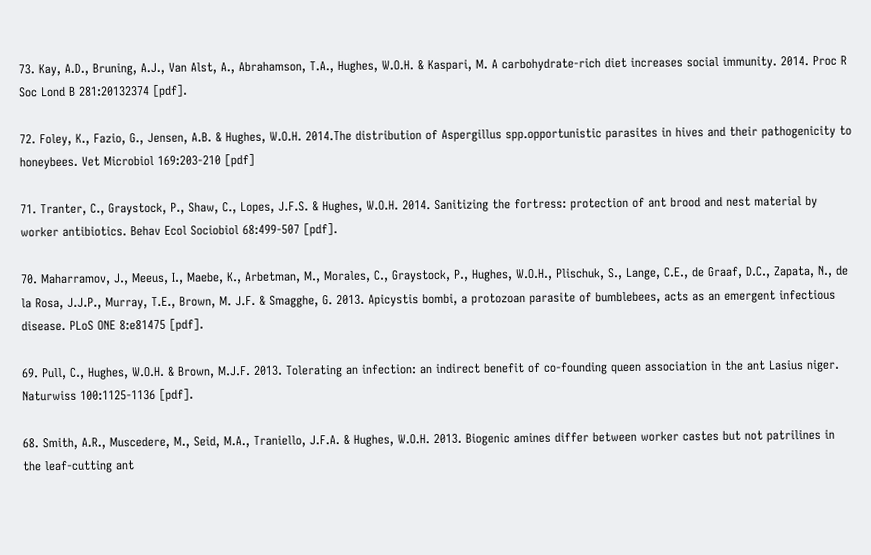73. Kay, A.D., Bruning, A.J., Van Alst, A., Abrahamson, T.A., Hughes, W.O.H. & Kaspari, M. A carbohydrate-rich diet increases social immunity. 2014. Proc R Soc Lond B 281:20132374 [pdf].

72. Foley, K., Fazio, G., Jensen, A.B. & Hughes, W.O.H. 2014.The distribution of Aspergillus spp.opportunistic parasites in hives and their pathogenicity to honeybees. Vet Microbiol 169:203-210 [pdf]

71. Tranter, C., Graystock, P., Shaw, C., Lopes, J.F.S. & Hughes, W.O.H. 2014. Sanitizing the fortress: protection of ant brood and nest material by worker antibiotics. Behav Ecol Sociobiol 68:499-507 [pdf].

70. Maharramov, J., Meeus, I., Maebe, K., Arbetman, M., Morales, C., Graystock, P., Hughes, W.O.H., Plischuk, S., Lange, C.E., de Graaf, D.C., Zapata, N., de la Rosa, J.J.P., Murray, T.E., Brown, M. J.F. & Smagghe, G. 2013. Apicystis bombi, a protozoan parasite of bumblebees, acts as an emergent infectious disease. PLoS ONE 8:e81475 [pdf].

69. Pull, C., Hughes, W.O.H. & Brown, M.J.F. 2013. Tolerating an infection: an indirect benefit of co-founding queen association in the ant Lasius niger. Naturwiss 100:1125-1136 [pdf].

68. Smith, A.R., Muscedere, M., Seid, M.A., Traniello, J.F.A. & Hughes, W.O.H. 2013. Biogenic amines differ between worker castes but not patrilines in the leaf-cutting ant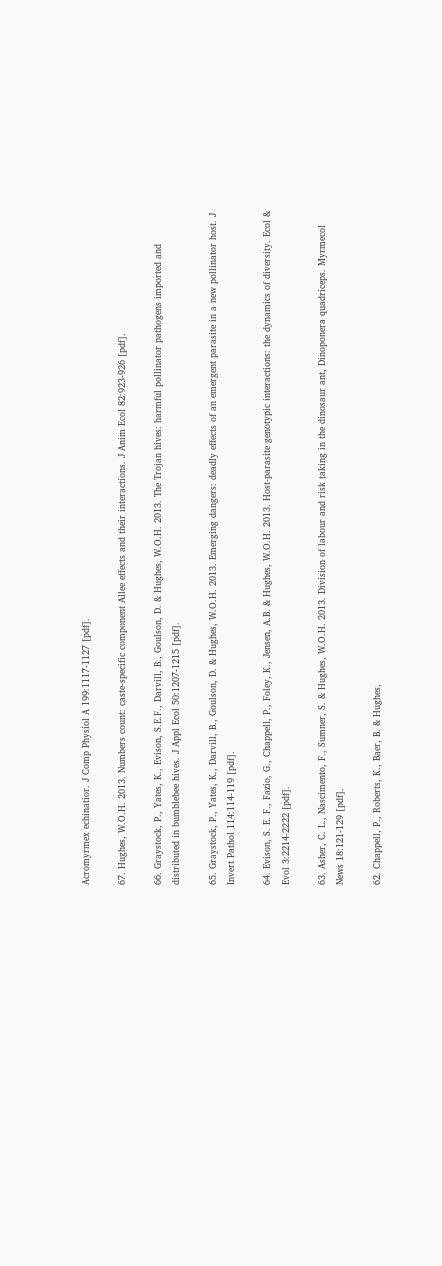Acromyrmex echinatior. J Comp Physiol A 199:1117-1127 [pdf].

67. Hughes, W.O.H. 2013. Numbers count: caste-specific component Allee effects and their interactions. J Anim Ecol 82:923-926 [pdf].

66. Graystock, P., Yates, K., Evison, S.E.F., Darvill, B., Goulson, D. & Hughes, W.O.H. 2013. The Trojan hives: harmful pollinator pathogens imported and distributed in bumblebee hives. J Appl Ecol 50:1207-1215 [pdf].

65. Graystock, P., Yates, K., Darvill, B., Goulson, D. & Hughes, W.O.H. 2013. Emerging dangers: deadly effects of an emergent parasite in a new pollinator host. J Invert Pathol 114:114-119 [pdf].

64. Evison, S. E. F., Fazio, G., Chappell, P., Foley, K., Jensen, A.B. & Hughes, W.O.H. 2013. Host-parasite genotypic interactions: the dynamics of diversity. Ecol & Evol 3:2214-2222 [pdf].

63. Asher, C. L., Nascimento, F., Sumner, S. & Hughes, W.O.H. 2013. Division of labour and risk taking in the dinosaur ant, Dinoponera quadriceps. Myrmecol News 18:121-129 [pdf].

62. Chappell, P., Roberts, K., Baer, B. & Hughes,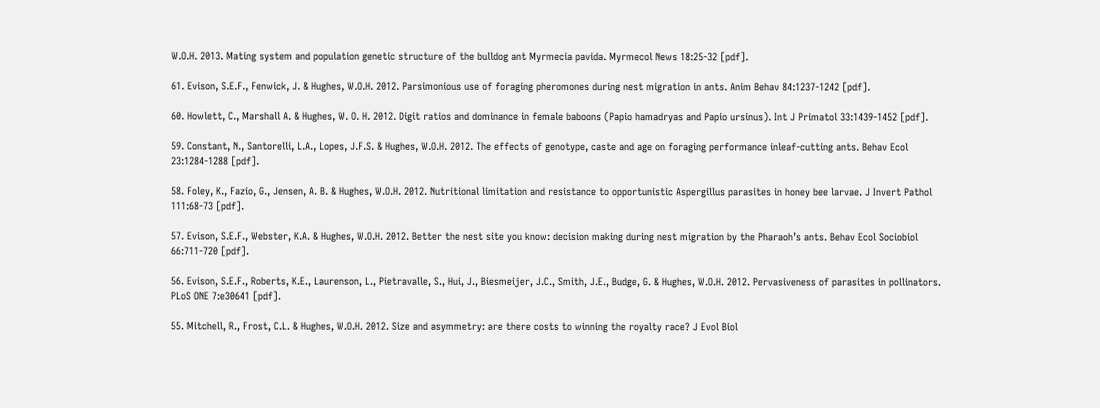W.O.H. 2013. Mating system and population genetic structure of the bulldog ant Myrmecia pavida. Myrmecol News 18:25-32 [pdf].

61. Evison, S.E.F., Fenwick, J. & Hughes, W.O.H. 2012. Parsimonious use of foraging pheromones during nest migration in ants. Anim Behav 84:1237-1242 [pdf].

60. Howlett, C., Marshall A. & Hughes, W. O. H. 2012. Digit ratios and dominance in female baboons (Papio hamadryas and Papio ursinus). Int J Primatol 33:1439-1452 [pdf].

59. Constant, N., Santorelli, L.A., Lopes, J.F.S. & Hughes, W.O.H. 2012. The effects of genotype, caste and age on foraging performance inleaf-cutting ants. Behav Ecol 23:1284-1288 [pdf].

58. Foley, K., Fazio, G., Jensen, A. B. & Hughes, W.O.H. 2012. Nutritional limitation and resistance to opportunistic Aspergillus parasites in honey bee larvae. J Invert Pathol  111:68-73 [pdf].

57. Evison, S.E.F., Webster, K.A. & Hughes, W.O.H. 2012. Better the nest site you know: decision making during nest migration by the Pharaoh’s ants. Behav Ecol Sociobiol 66:711-720 [pdf].

56. Evison, S.E.F., Roberts, K.E., Laurenson, L., Pietravalle, S., Hui, J., Biesmeijer, J.C., Smith, J.E., Budge, G. & Hughes, W.O.H. 2012. Pervasiveness of parasites in pollinators. PLoS ONE 7:e30641 [pdf].

55. Mitchell, R., Frost, C.L. & Hughes, W.O.H. 2012. Size and asymmetry: are there costs to winning the royalty race? J Evol Biol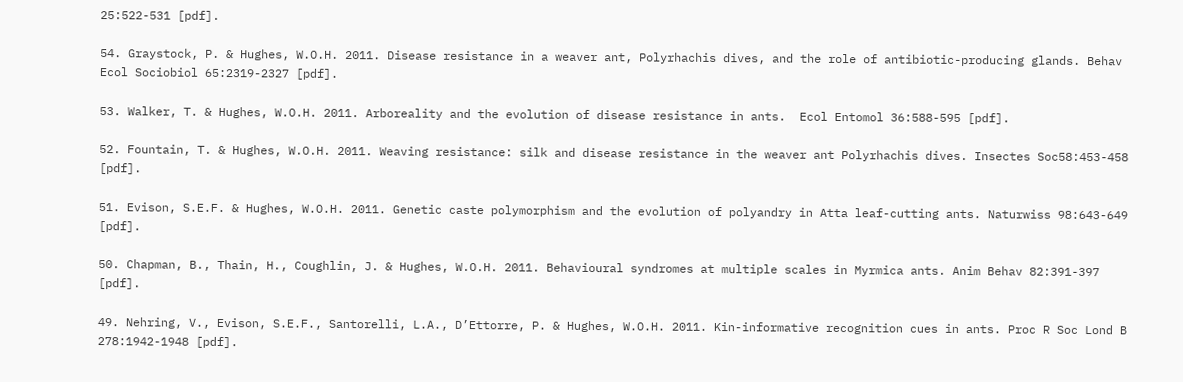25:522-531 [pdf].

54. Graystock, P. & Hughes, W.O.H. 2011. Disease resistance in a weaver ant, Polyrhachis dives, and the role of antibiotic-producing glands. Behav Ecol Sociobiol 65:2319-2327 [pdf].

53. Walker, T. & Hughes, W.O.H. 2011. Arboreality and the evolution of disease resistance in ants.  Ecol Entomol 36:588-595 [pdf].

52. Fountain, T. & Hughes, W.O.H. 2011. Weaving resistance: silk and disease resistance in the weaver ant Polyrhachis dives. Insectes Soc58:453-458 [pdf].

51. Evison, S.E.F. & Hughes, W.O.H. 2011. Genetic caste polymorphism and the evolution of polyandry in Atta leaf-cutting ants. Naturwiss 98:643-649 [pdf].

50. Chapman, B., Thain, H., Coughlin, J. & Hughes, W.O.H. 2011. Behavioural syndromes at multiple scales in Myrmica ants. Anim Behav 82:391-397 [pdf].

49. Nehring, V., Evison, S.E.F., Santorelli, L.A., D’Ettorre, P. & Hughes, W.O.H. 2011. Kin-informative recognition cues in ants. Proc R Soc Lond B 278:1942-1948 [pdf].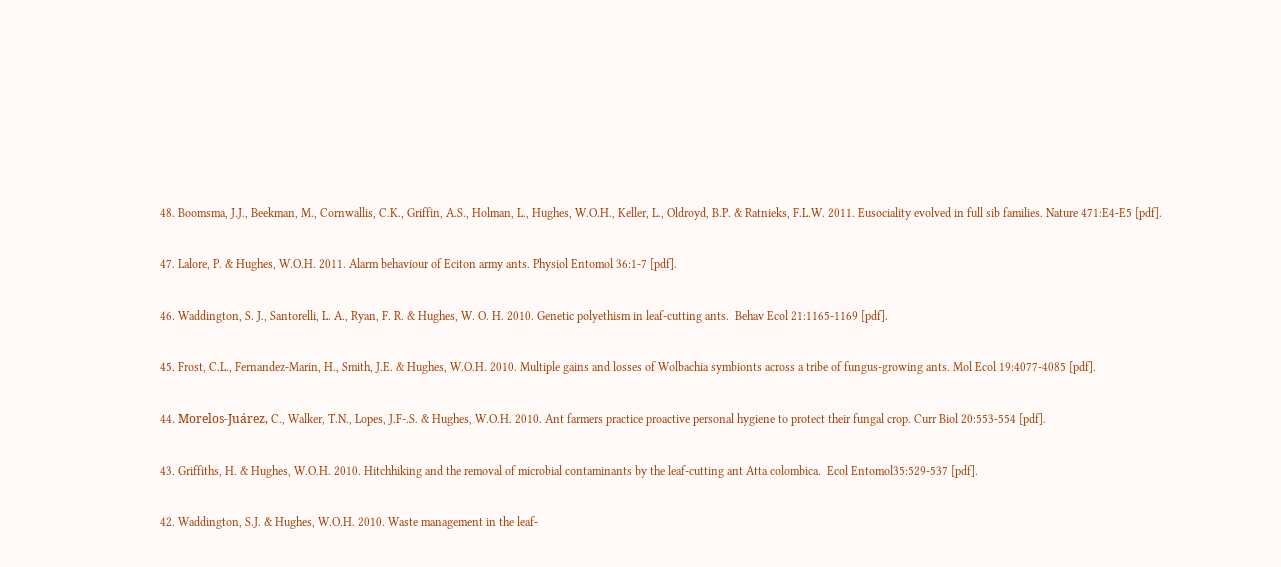48. Boomsma, J.J., Beekman, M., Cornwallis, C.K., Griffin, A.S., Holman, L., Hughes, W.O.H., Keller, L., Oldroyd, B.P. & Ratnieks, F.L.W. 2011. Eusociality evolved in full sib families. Nature 471:E4-E5 [pdf].

47. Lalore, P. & Hughes, W.O.H. 2011. Alarm behaviour of Eciton army ants. Physiol Entomol 36:1-7 [pdf].

46. Waddington, S. J., Santorelli, L. A., Ryan, F. R. & Hughes, W. O. H. 2010. Genetic polyethism in leaf-cutting ants.  Behav Ecol 21:1165-1169 [pdf].

45. Frost, C.L., Fernandez-Marin, H., Smith, J.E. & Hughes, W.O.H. 2010. Multiple gains and losses of Wolbachia symbionts across a tribe of fungus-growing ants. Mol Ecol 19:4077-4085 [pdf].

44. Morelos-Juárez, C., Walker, T.N., Lopes, J.F-.S. & Hughes, W.O.H. 2010. Ant farmers practice proactive personal hygiene to protect their fungal crop. Curr Biol 20:553-554 [pdf].

43. Griffiths, H. & Hughes, W.O.H. 2010. Hitchhiking and the removal of microbial contaminants by the leaf-cutting ant Atta colombica.  Ecol Entomol35:529-537 [pdf].

42. Waddington, S.J. & Hughes, W.O.H. 2010. Waste management in the leaf-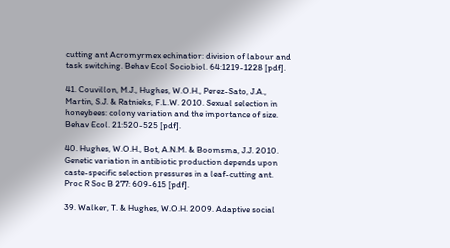cutting ant Acromyrmex echinatior: division of labour and task switching. Behav Ecol Sociobiol. 64:1219-1228 [pdf].

41. Couvillon, M.J., Hughes, W.O.H., Perez-Sato, J.A., Martin, S.J. & Ratnieks, F.L.W. 2010. Sexual selection in honeybees: colony variation and the importance of size. Behav Ecol. 21:520-525 [pdf].

40. Hughes, W.O.H., Bot, A.N.M. & Boomsma, J.J. 2010. Genetic variation in antibiotic production depends upon caste-specific selection pressures in a leaf-cutting ant. Proc R Soc B 277: 609-615 [pdf].

39. Walker, T. & Hughes, W.O.H. 2009. Adaptive social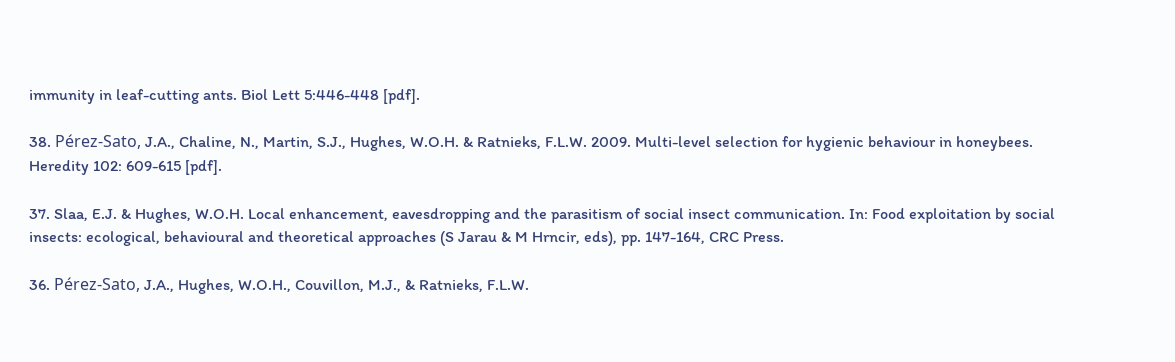immunity in leaf-cutting ants. Biol Lett 5:446-448 [pdf].

38. Pérez-Sato, J.A., Chaline, N., Martin, S.J., Hughes, W.O.H. & Ratnieks, F.L.W. 2009. Multi-level selection for hygienic behaviour in honeybees. Heredity 102: 609-615 [pdf].

37. Slaa, E.J. & Hughes, W.O.H. Local enhancement, eavesdropping and the parasitism of social insect communication. In: Food exploitation by social insects: ecological, behavioural and theoretical approaches (S Jarau & M Hrncir, eds), pp. 147-164, CRC Press.

36. Pérez-Sato, J.A., Hughes, W.O.H., Couvillon, M.J., & Ratnieks, F.L.W.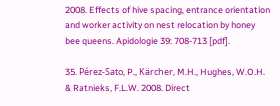2008. Effects of hive spacing, entrance orientation and worker activity on nest relocation by honey bee queens. Apidologie 39: 708-713 [pdf].

35. Pérez-Sato, P., Kärcher, M.H., Hughes, W.O.H. & Ratnieks, F.L.W. 2008. Direct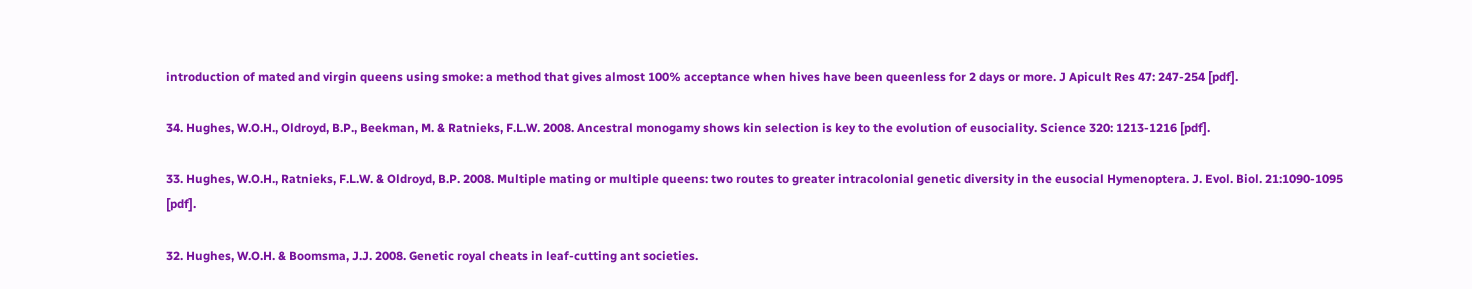introduction of mated and virgin queens using smoke: a method that gives almost 100% acceptance when hives have been queenless for 2 days or more. J Apicult Res 47: 247-254 [pdf].

34. Hughes, W.O.H., Oldroyd, B.P., Beekman, M. & Ratnieks, F.L.W. 2008. Ancestral monogamy shows kin selection is key to the evolution of eusociality. Science 320: 1213-1216 [pdf].

33. Hughes, W.O.H., Ratnieks, F.L.W. & Oldroyd, B.P. 2008. Multiple mating or multiple queens: two routes to greater intracolonial genetic diversity in the eusocial Hymenoptera. J. Evol. Biol. 21:1090-1095 [pdf].

32. Hughes, W.O.H. & Boomsma, J.J. 2008. Genetic royal cheats in leaf-cutting ant societies.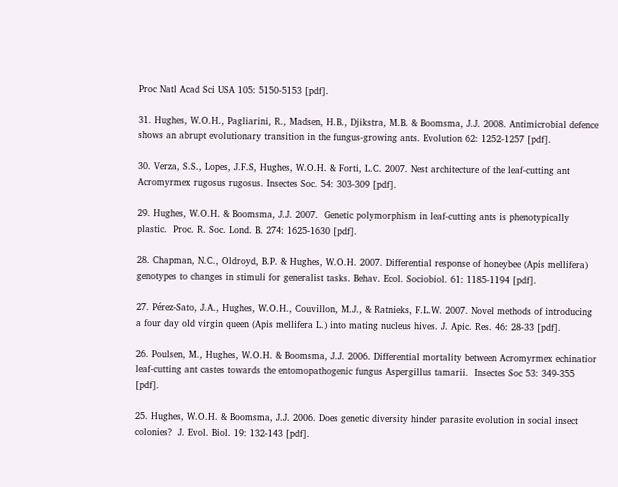Proc Natl Acad Sci USA 105: 5150-5153 [pdf].

31. Hughes, W.O.H., Pagliarini, R., Madsen, H.B., Djikstra, M.B. & Boomsma, J.J. 2008. Antimicrobial defence shows an abrupt evolutionary transition in the fungus-growing ants. Evolution 62: 1252-1257 [pdf].

30. Verza, S.S., Lopes, J.F.S, Hughes, W.O.H. & Forti, L.C. 2007. Nest architecture of the leaf-cutting ant Acromyrmex rugosus rugosus. Insectes Soc. 54: 303-309 [pdf].

29. Hughes, W.O.H. & Boomsma, J.J. 2007.  Genetic polymorphism in leaf-cutting ants is phenotypically plastic.  Proc. R. Soc. Lond. B. 274: 1625-1630 [pdf].

28. Chapman, N.C., Oldroyd, B.P. & Hughes, W.O.H. 2007. Differential response of honeybee (Apis mellifera) genotypes to changes in stimuli for generalist tasks. Behav. Ecol. Sociobiol. 61: 1185-1194 [pdf].

27. Pérez-Sato, J.A., Hughes, W.O.H., Couvillon, M.J., & Ratnieks, F.L.W. 2007. Novel methods of introducing a four day old virgin queen (Apis mellifera L.) into mating nucleus hives. J. Apic. Res. 46: 28-33 [pdf].

26. Poulsen, M., Hughes, W.O.H. & Boomsma, J.J. 2006. Differential mortality between Acromyrmex echinatior leaf-cutting ant castes towards the entomopathogenic fungus Aspergillus tamarii.  Insectes Soc 53: 349-355 [pdf].

25. Hughes, W.O.H. & Boomsma, J.J. 2006. Does genetic diversity hinder parasite evolution in social insect colonies?  J. Evol. Biol. 19: 132-143 [pdf].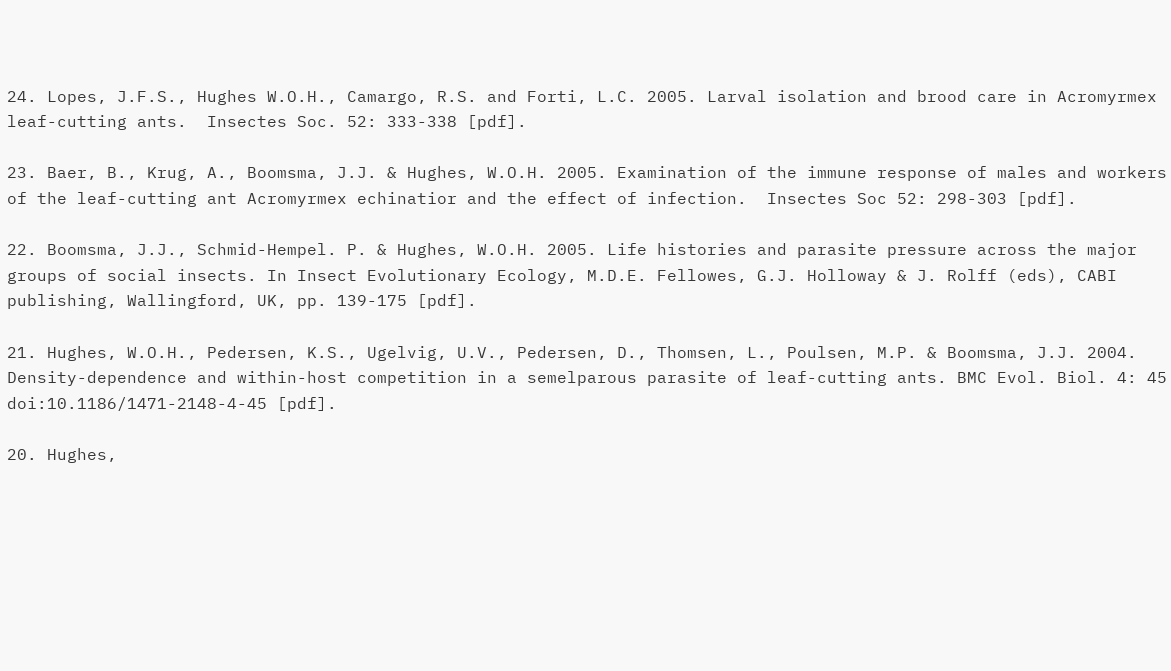24. Lopes, J.F.S., Hughes W.O.H., Camargo, R.S. and Forti, L.C. 2005. Larval isolation and brood care in Acromyrmex leaf-cutting ants.  Insectes Soc. 52: 333-338 [pdf].

23. Baer, B., Krug, A., Boomsma, J.J. & Hughes, W.O.H. 2005. Examination of the immune response of males and workers of the leaf-cutting ant Acromyrmex echinatior and the effect of infection.  Insectes Soc 52: 298-303 [pdf].

22. Boomsma, J.J., Schmid-Hempel. P. & Hughes, W.O.H. 2005. Life histories and parasite pressure across the major groups of social insects. In Insect Evolutionary Ecology, M.D.E. Fellowes, G.J. Holloway & J. Rolff (eds), CABI publishing, Wallingford, UK, pp. 139-175 [pdf].

21. Hughes, W.O.H., Pedersen, K.S., Ugelvig, U.V., Pedersen, D., Thomsen, L., Poulsen, M.P. & Boomsma, J.J. 2004. Density-dependence and within-host competition in a semelparous parasite of leaf-cutting ants. BMC Evol. Biol. 4: 45 doi:10.1186/1471-2148-4-45 [pdf].

20. Hughes,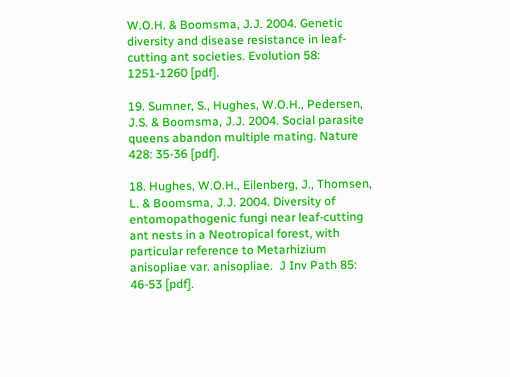W.O.H. & Boomsma, J.J. 2004. Genetic diversity and disease resistance in leaf-cutting ant societies. Evolution 58: 1251-1260 [pdf].

19. Sumner, S., Hughes, W.O.H., Pedersen, J.S. & Boomsma, J.J. 2004. Social parasite queens abandon multiple mating. Nature 428: 35-36 [pdf].

18. Hughes, W.O.H., Eilenberg, J., Thomsen, L. & Boomsma, J.J. 2004. Diversity of entomopathogenic fungi near leaf-cutting ant nests in a Neotropical forest, with particular reference to Metarhizium anisopliae var. anisopliae.  J Inv Path 85: 46-53 [pdf].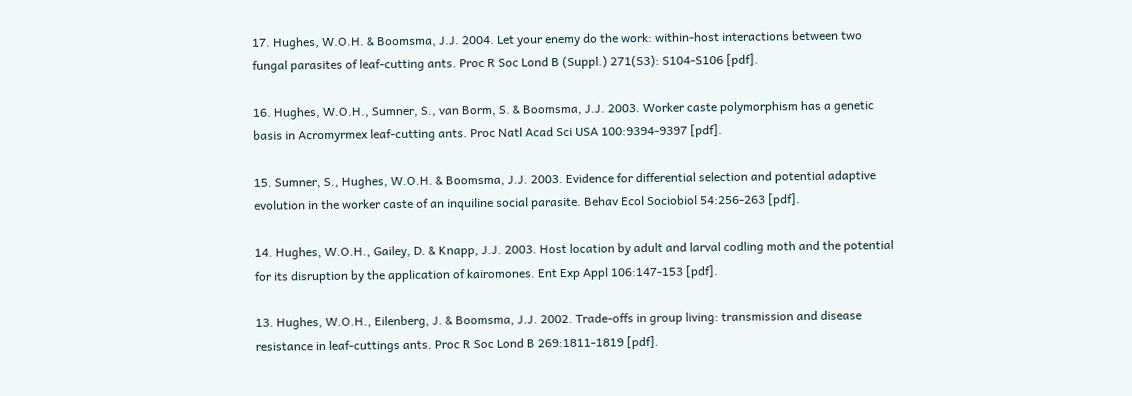17. Hughes, W.O.H. & Boomsma, J.J. 2004. Let your enemy do the work: within-host interactions between two fungal parasites of leaf-cutting ants. Proc R Soc Lond B (Suppl.) 271(S3): S104-S106 [pdf].

16. Hughes, W.O.H., Sumner, S., van Borm, S. & Boomsma, J.J. 2003. Worker caste polymorphism has a genetic basis in Acromyrmex leaf-cutting ants. Proc Natl Acad Sci USA 100:9394-9397 [pdf].

15. Sumner, S., Hughes, W.O.H. & Boomsma, J.J. 2003. Evidence for differential selection and potential adaptive evolution in the worker caste of an inquiline social parasite. Behav Ecol Sociobiol 54:256-263 [pdf].

14. Hughes, W.O.H., Gailey, D. & Knapp, J.J. 2003. Host location by adult and larval codling moth and the potential for its disruption by the application of kairomones. Ent Exp Appl 106:147-153 [pdf].

13. Hughes, W.O.H., Eilenberg, J. & Boomsma, J.J. 2002. Trade-offs in group living: transmission and disease resistance in leaf-cuttings ants. Proc R Soc Lond B 269:1811-1819 [pdf].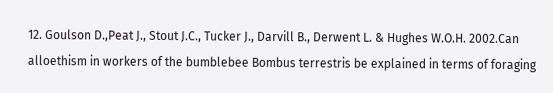12. Goulson D.,Peat J., Stout J.C., Tucker J., Darvill B., Derwent L. & Hughes W.O.H. 2002.Can alloethism in workers of the bumblebee Bombus terrestris be explained in terms of foraging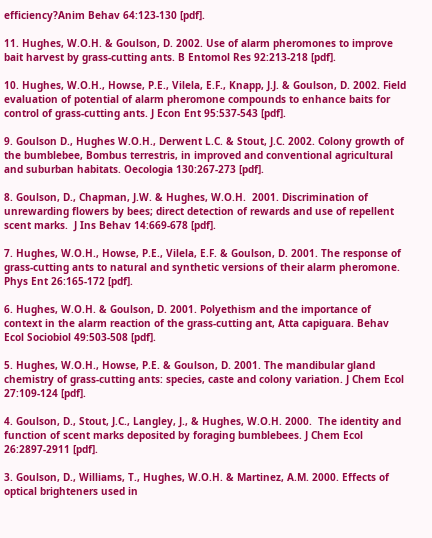efficiency?Anim Behav 64:123-130 [pdf].

11. Hughes, W.O.H. & Goulson, D. 2002. Use of alarm pheromones to improve bait harvest by grass-cutting ants. B Entomol Res 92:213-218 [pdf].

10. Hughes, W.O.H., Howse, P.E., Vilela, E.F., Knapp, J.J. & Goulson, D. 2002. Field evaluation of potential of alarm pheromone compounds to enhance baits for control of grass-cutting ants. J Econ Ent 95:537-543 [pdf].

9. Goulson D., Hughes W.O.H., Derwent L.C. & Stout, J.C. 2002. Colony growth of the bumblebee, Bombus terrestris, in improved and conventional agricultural and suburban habitats. Oecologia 130:267-273 [pdf].

8. Goulson, D., Chapman, J.W. & Hughes, W.O.H.  2001. Discrimination of unrewarding flowers by bees; direct detection of rewards and use of repellent scent marks.  J Ins Behav 14:669-678 [pdf].

7. Hughes, W.O.H., Howse, P.E., Vilela, E.F. & Goulson, D. 2001. The response of grass-cutting ants to natural and synthetic versions of their alarm pheromone.  Phys Ent 26:165-172 [pdf].

6. Hughes, W.O.H. & Goulson, D. 2001. Polyethism and the importance of context in the alarm reaction of the grass-cutting ant, Atta capiguara. Behav Ecol Sociobiol 49:503-508 [pdf].

5. Hughes, W.O.H., Howse, P.E. & Goulson, D. 2001. The mandibular gland chemistry of grass-cutting ants: species, caste and colony variation. J Chem Ecol 27:109-124 [pdf].

4. Goulson, D., Stout, J.C., Langley, J., & Hughes, W.O.H. 2000.  The identity and function of scent marks deposited by foraging bumblebees. J Chem Ecol 26:2897-2911 [pdf].

3. Goulson, D., Williams, T., Hughes, W.O.H. & Martinez, A.M. 2000. Effects of optical brighteners used in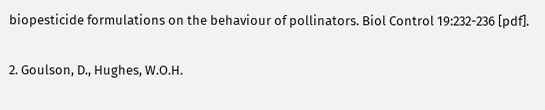biopesticide formulations on the behaviour of pollinators. Biol Control 19:232-236 [pdf].

2. Goulson, D., Hughes, W.O.H.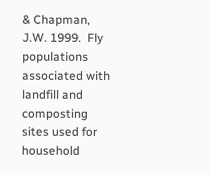& Chapman, J.W. 1999.  Fly populations associated with landfill and composting sites used for household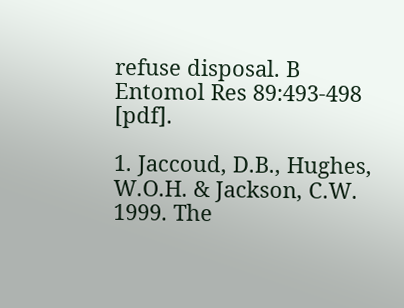refuse disposal. B Entomol Res 89:493-498 [pdf].

1. Jaccoud, D.B., Hughes, W.O.H. & Jackson, C.W. 1999. The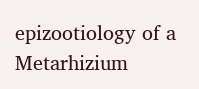epizootiology of a Metarhizium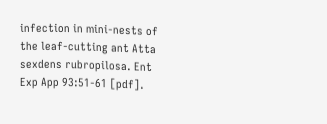infection in mini-nests of the leaf-cutting ant Atta sexdens rubropilosa. Ent Exp App 93:51-61 [pdf].